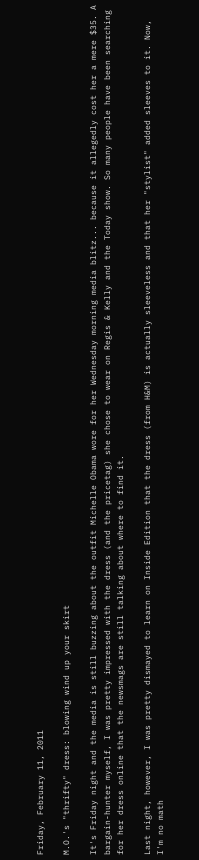Friday, February 11, 2011

M.O.'s "thrifty" dress: blowing wind up your skirt

It's Friday night and the media is still buzzing about the outfit Michelle Obama wore for her Wednesday morning media blitz... because it allegedly cost her a mere $35. A bargain-hunter myself, I was pretty impressed with the dress (and the pricetag) she chose to wear on Regis & Kelly and the Today show. So many people have been searching for her dress online that the newsmags are still talking about where to find it.

Last night, however, I was pretty dismayed to learn on Inside Edition that the dress (from H&M) is actually sleeveless and that her "stylist" added sleeves to it. Now, I'm no math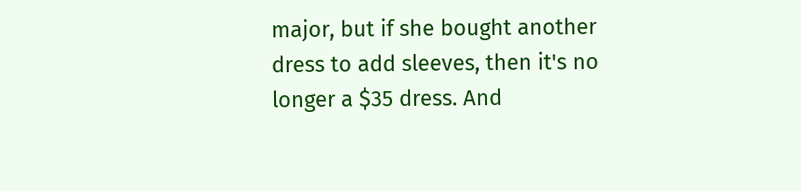major, but if she bought another dress to add sleeves, then it's no longer a $35 dress. And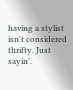having a stylist isn't considered thrifty. Just sayin'.